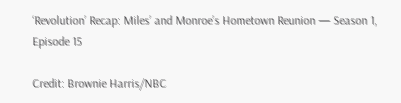‘Revolution’ Recap: Miles’ and Monroe’s Hometown Reunion — Season 1, Episode 15

Credit: Brownie Harris/NBC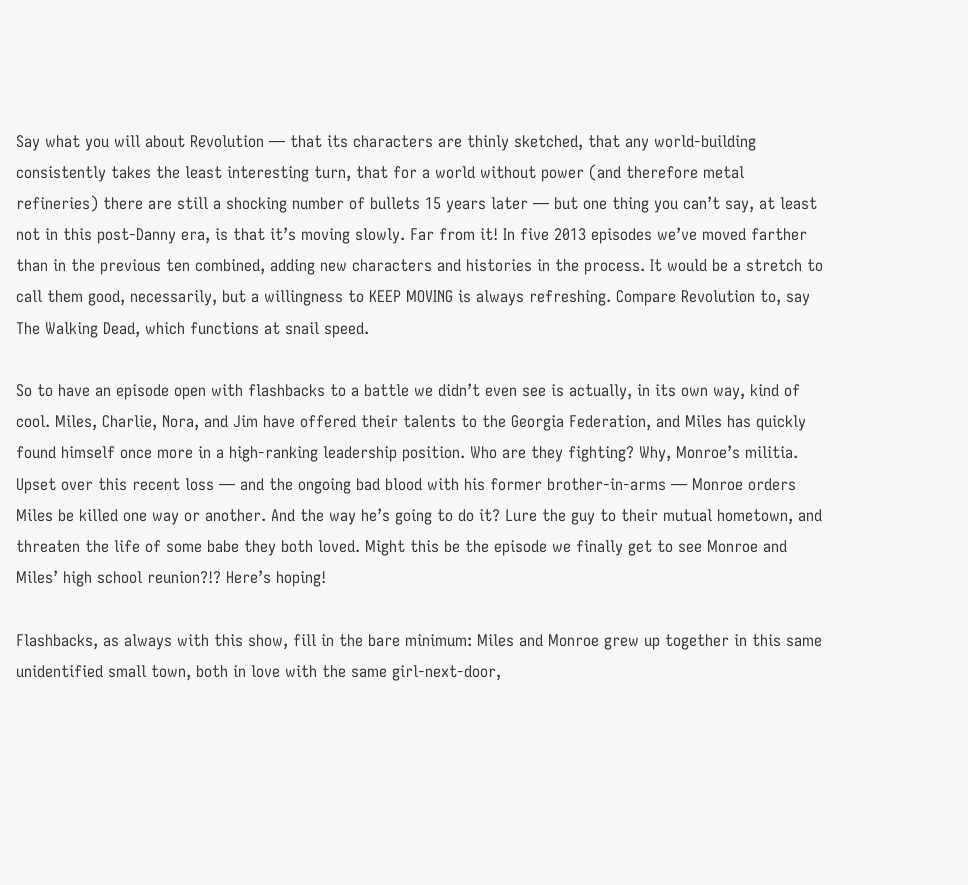Say what you will about Revolution — that its characters are thinly sketched, that any world-building consistently takes the least interesting turn, that for a world without power (and therefore metal refineries) there are still a shocking number of bullets 15 years later — but one thing you can’t say, at least not in this post-Danny era, is that it’s moving slowly. Far from it! In five 2013 episodes we’ve moved farther than in the previous ten combined, adding new characters and histories in the process. It would be a stretch to call them good, necessarily, but a willingness to KEEP MOVING is always refreshing. Compare Revolution to, say The Walking Dead, which functions at snail speed.

So to have an episode open with flashbacks to a battle we didn’t even see is actually, in its own way, kind of cool. Miles, Charlie, Nora, and Jim have offered their talents to the Georgia Federation, and Miles has quickly found himself once more in a high-ranking leadership position. Who are they fighting? Why, Monroe’s militia. Upset over this recent loss — and the ongoing bad blood with his former brother-in-arms — Monroe orders Miles be killed one way or another. And the way he’s going to do it? Lure the guy to their mutual hometown, and threaten the life of some babe they both loved. Might this be the episode we finally get to see Monroe and Miles’ high school reunion?!? Here’s hoping!

Flashbacks, as always with this show, fill in the bare minimum: Miles and Monroe grew up together in this same unidentified small town, both in love with the same girl-next-door,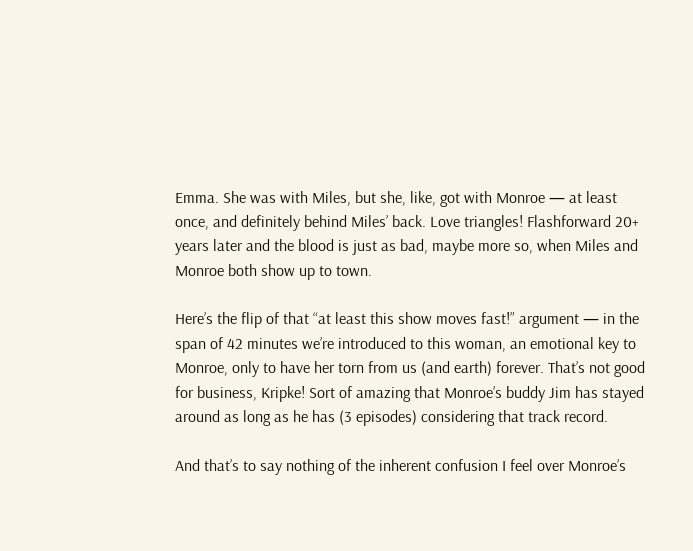Emma. She was with Miles, but she, like, got with Monroe — at least once, and definitely behind Miles’ back. Love triangles! Flashforward 20+ years later and the blood is just as bad, maybe more so, when Miles and Monroe both show up to town.

Here’s the flip of that “at least this show moves fast!” argument — in the span of 42 minutes we’re introduced to this woman, an emotional key to Monroe, only to have her torn from us (and earth) forever. That’s not good for business, Kripke! Sort of amazing that Monroe’s buddy Jim has stayed around as long as he has (3 episodes) considering that track record.

And that’s to say nothing of the inherent confusion I feel over Monroe’s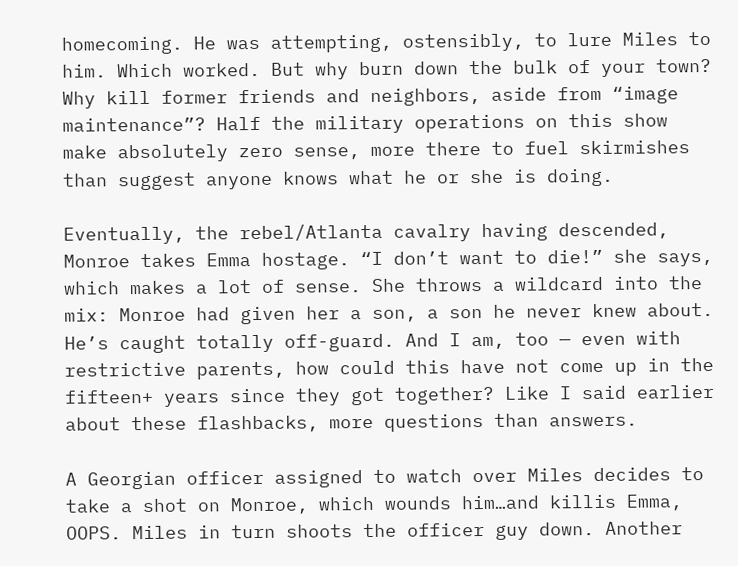homecoming. He was attempting, ostensibly, to lure Miles to him. Which worked. But why burn down the bulk of your town? Why kill former friends and neighbors, aside from “image maintenance”? Half the military operations on this show make absolutely zero sense, more there to fuel skirmishes than suggest anyone knows what he or she is doing.

Eventually, the rebel/Atlanta cavalry having descended, Monroe takes Emma hostage. “I don’t want to die!” she says, which makes a lot of sense. She throws a wildcard into the mix: Monroe had given her a son, a son he never knew about. He’s caught totally off-guard. And I am, too — even with restrictive parents, how could this have not come up in the fifteen+ years since they got together? Like I said earlier about these flashbacks, more questions than answers.

A Georgian officer assigned to watch over Miles decides to take a shot on Monroe, which wounds him…and killis Emma, OOPS. Miles in turn shoots the officer guy down. Another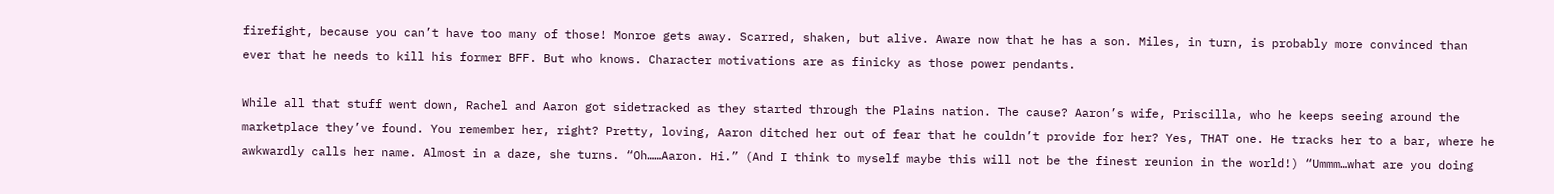firefight, because you can’t have too many of those! Monroe gets away. Scarred, shaken, but alive. Aware now that he has a son. Miles, in turn, is probably more convinced than ever that he needs to kill his former BFF. But who knows. Character motivations are as finicky as those power pendants.

While all that stuff went down, Rachel and Aaron got sidetracked as they started through the Plains nation. The cause? Aaron’s wife, Priscilla, who he keeps seeing around the marketplace they’ve found. You remember her, right? Pretty, loving, Aaron ditched her out of fear that he couldn’t provide for her? Yes, THAT one. He tracks her to a bar, where he awkwardly calls her name. Almost in a daze, she turns. “Oh……Aaron. Hi.” (And I think to myself maybe this will not be the finest reunion in the world!) “Ummm…what are you doing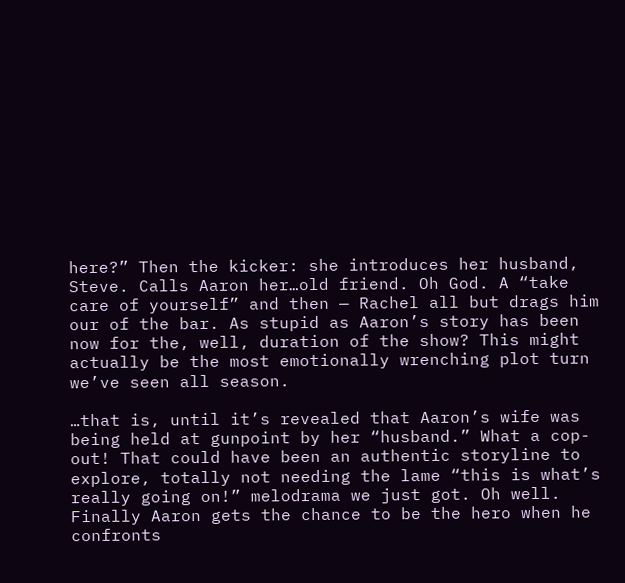here?” Then the kicker: she introduces her husband, Steve. Calls Aaron her…old friend. Oh God. A “take care of yourself” and then — Rachel all but drags him our of the bar. As stupid as Aaron’s story has been now for the, well, duration of the show? This might actually be the most emotionally wrenching plot turn we’ve seen all season.

…that is, until it’s revealed that Aaron’s wife was being held at gunpoint by her “husband.” What a cop-out! That could have been an authentic storyline to explore, totally not needing the lame “this is what’s really going on!” melodrama we just got. Oh well. Finally Aaron gets the chance to be the hero when he confronts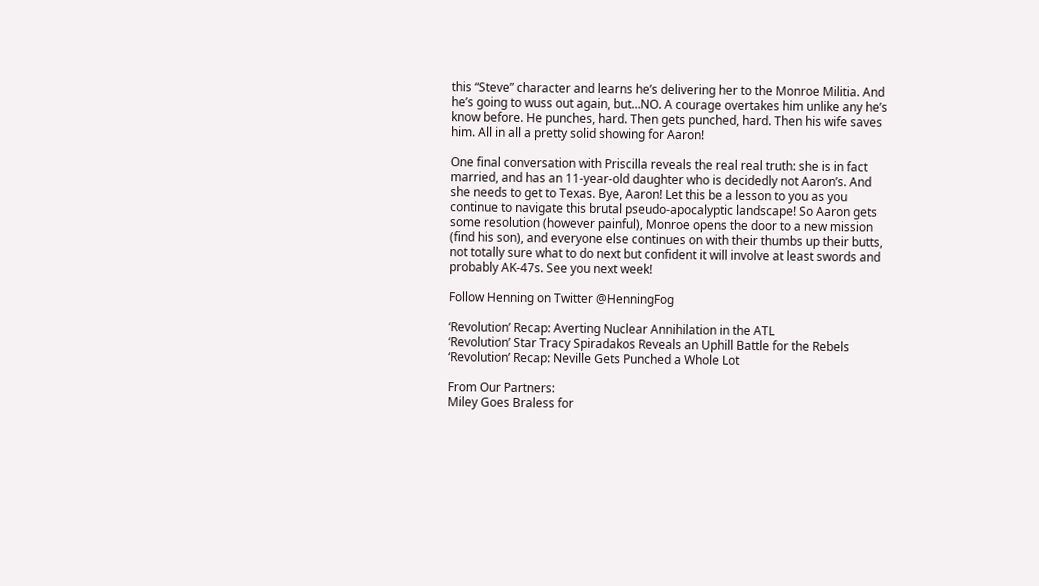this “Steve” character and learns he’s delivering her to the Monroe Militia. And he’s going to wuss out again, but…NO. A courage overtakes him unlike any he’s know before. He punches, hard. Then gets punched, hard. Then his wife saves him. All in all a pretty solid showing for Aaron!

One final conversation with Priscilla reveals the real real truth: she is in fact married, and has an 11-year-old daughter who is decidedly not Aaron’s. And she needs to get to Texas. Bye, Aaron! Let this be a lesson to you as you continue to navigate this brutal pseudo-apocalyptic landscape! So Aaron gets some resolution (however painful), Monroe opens the door to a new mission (find his son), and everyone else continues on with their thumbs up their butts, not totally sure what to do next but confident it will involve at least swords and probably AK-47s. See you next week!

Follow Henning on Twitter @HenningFog

‘Revolution’ Recap: Averting Nuclear Annihilation in the ATL
‘Revolution’ Star Tracy Spiradakos Reveals an Uphill Battle for the Rebels
‘Revolution’ Recap: Neville Gets Punched a Whole Lot

From Our Partners:
Miley Goes Braless for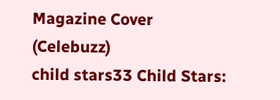Magazine Cover (Celebuzz)
child stars33 Child Stars: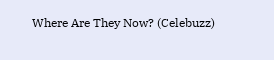Where Are They Now? (Celebuzz)